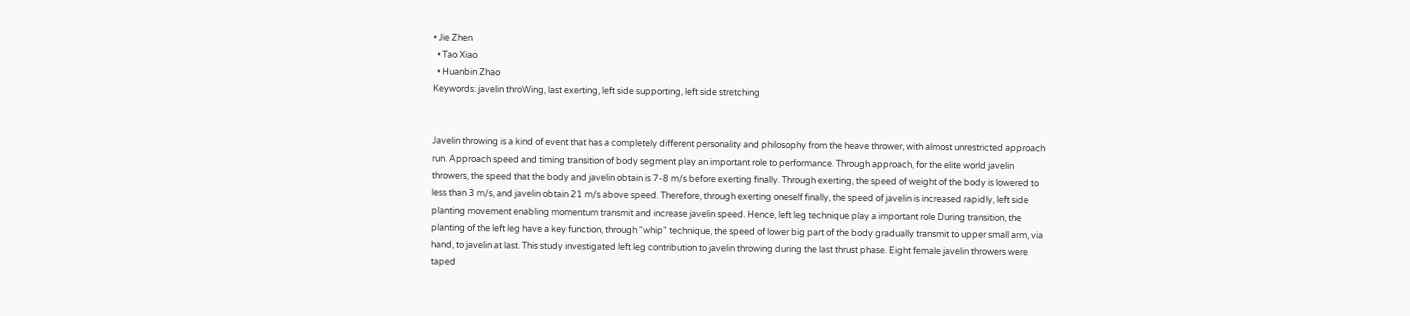• Jie Zhen
  • Tao Xiao
  • Huanbin Zhao
Keywords: javelin throWing, last exerting, left side supporting, left side stretching


Javelin throwing is a kind of event that has a completely different personality and philosophy from the heave thrower, with almost unrestricted approach run. Approach speed and timing transition of body segment play an important role to performance. Through approach, for the elite world javelin throwers, the speed that the body and javelin obtain is 7-8 m/s before exerting finally. Through exerting, the speed of weight of the body is lowered to less than 3 m/s, and javelin obtain 21 m/s above speed. Therefore, through exerting oneself finally, the speed of javelin is increased rapidly, left side planting movement enabling momentum transmit and increase javelin speed. Hence, left leg technique play a important role During transition, the planting of the left leg have a key function, through "whip" technique, the speed of lower big part of the body gradually transmit to upper small arm, via hand, to javelin at last. This study investigated left leg contribution to javelin throwing during the last thrust phase. Eight female javelin throwers were taped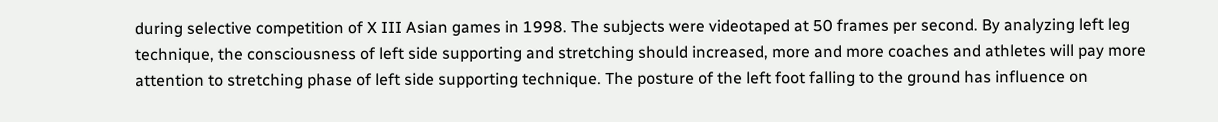during selective competition of X III Asian games in 1998. The subjects were videotaped at 50 frames per second. By analyzing left leg technique, the consciousness of left side supporting and stretching should increased, more and more coaches and athletes will pay more attention to stretching phase of left side supporting technique. The posture of the left foot falling to the ground has influence on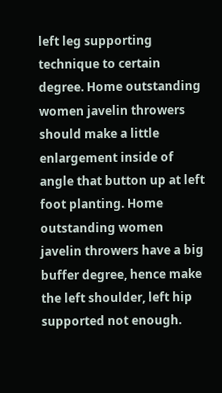left leg supporting technique to certain degree. Home outstanding women javelin throwers should make a little enlargement inside of angle that button up at left foot planting. Home outstanding women javelin throwers have a big buffer degree, hence make the left shoulder, left hip supported not enough.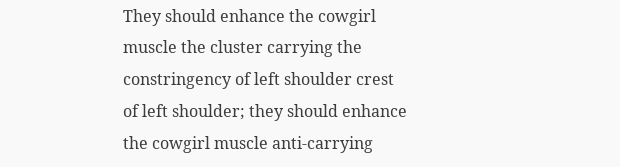They should enhance the cowgirl muscle the cluster carrying the constringency of left shoulder crest of left shoulder; they should enhance the cowgirl muscle anti-carrying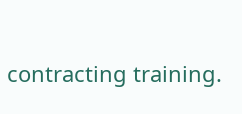contracting training.